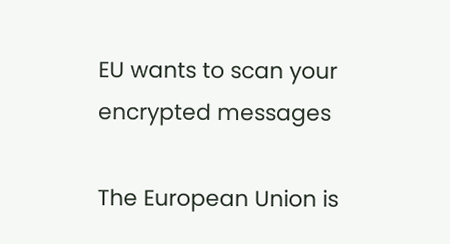EU wants to scan your encrypted messages

The European Union is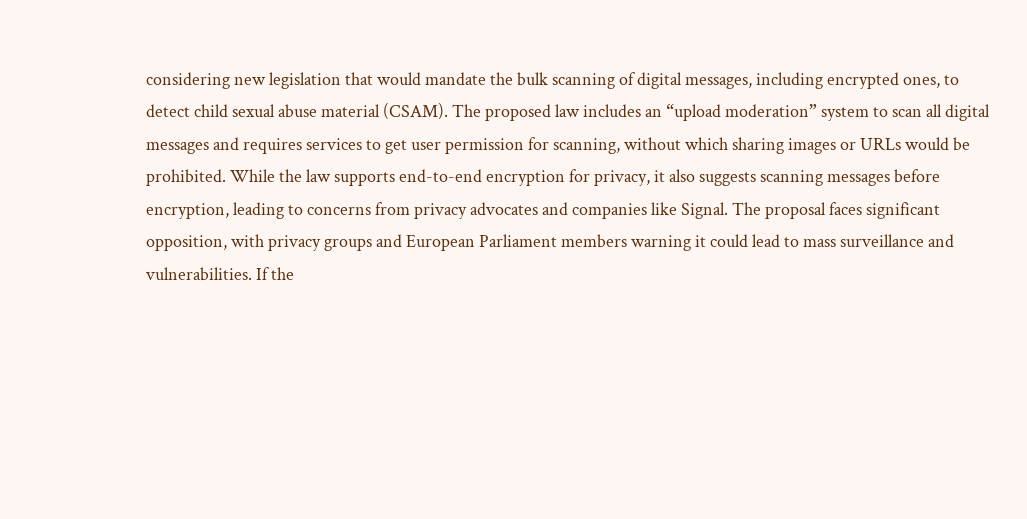considering new legislation that would mandate the bulk scanning of digital messages, including encrypted ones, to detect child sexual abuse material (CSAM). The proposed law includes an “upload moderation” system to scan all digital messages and requires services to get user permission for scanning, without which sharing images or URLs would be prohibited. While the law supports end-to-end encryption for privacy, it also suggests scanning messages before encryption, leading to concerns from privacy advocates and companies like Signal. The proposal faces significant opposition, with privacy groups and European Parliament members warning it could lead to mass surveillance and vulnerabilities. If the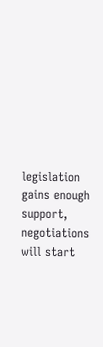legislation gains enough support, negotiations will start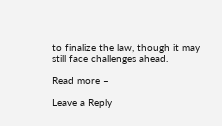to finalize the law, though it may still face challenges ahead.

Read more –

Leave a Reply